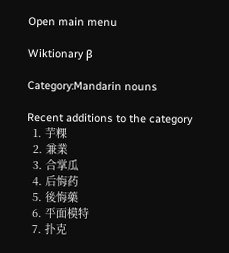Open main menu

Wiktionary β

Category:Mandarin nouns

Recent additions to the category
  1. 芋粿
  2. 兼業
  3. 合掌瓜
  4. 后悔药
  5. 後悔藥
  6. 平面模特
  7. 扑克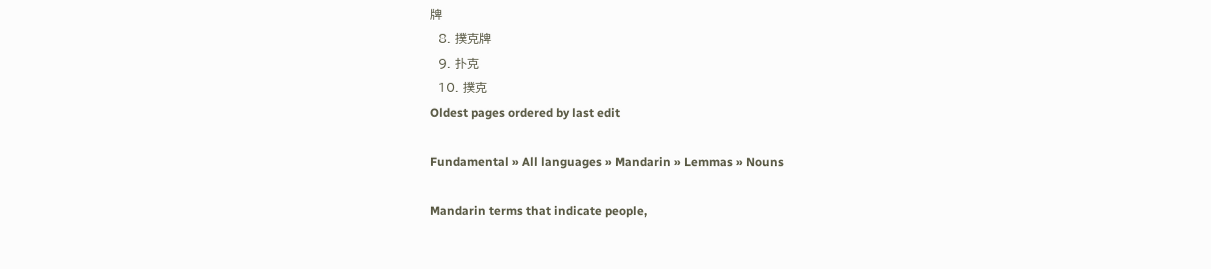牌
  8. 撲克牌
  9. 扑克
  10. 撲克
Oldest pages ordered by last edit

Fundamental » All languages » Mandarin » Lemmas » Nouns

Mandarin terms that indicate people,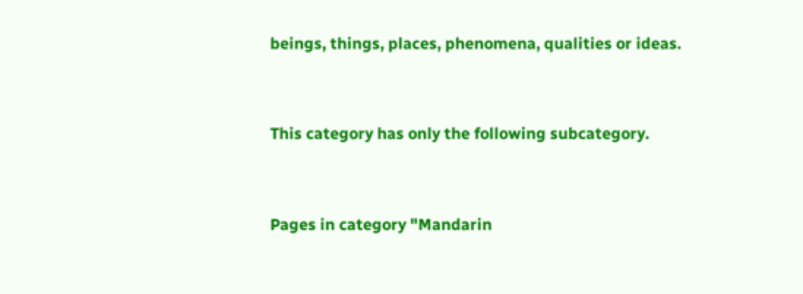beings, things, places, phenomena, qualities or ideas.


This category has only the following subcategory.


Pages in category "Mandarin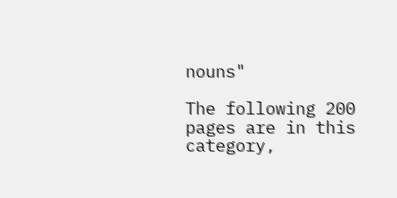nouns"

The following 200 pages are in this category,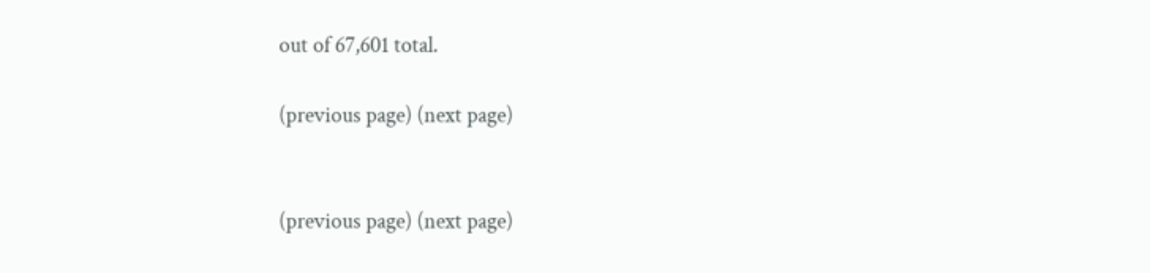out of 67,601 total.

(previous page) (next page)


(previous page) (next page)